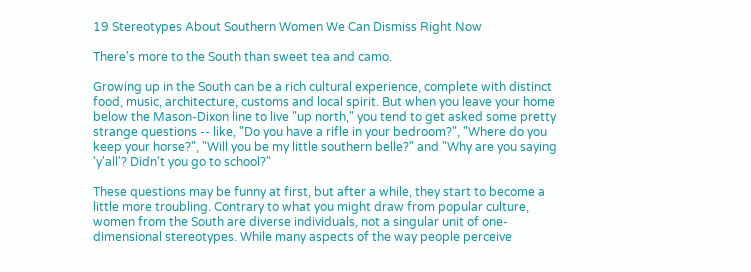19 Stereotypes About Southern Women We Can Dismiss Right Now

There's more to the South than sweet tea and camo.

Growing up in the South can be a rich cultural experience, complete with distinct food, music, architecture, customs and local spirit. But when you leave your home below the Mason-Dixon line to live "up north," you tend to get asked some pretty strange questions -- like, "Do you have a rifle in your bedroom?", "Where do you keep your horse?", "Will you be my little southern belle?" and "Why are you saying 'y'all'? Didn't you go to school?"

These questions may be funny at first, but after a while, they start to become a little more troubling. Contrary to what you might draw from popular culture, women from the South are diverse individuals, not a singular unit of one-dimensional stereotypes. While many aspects of the way people perceive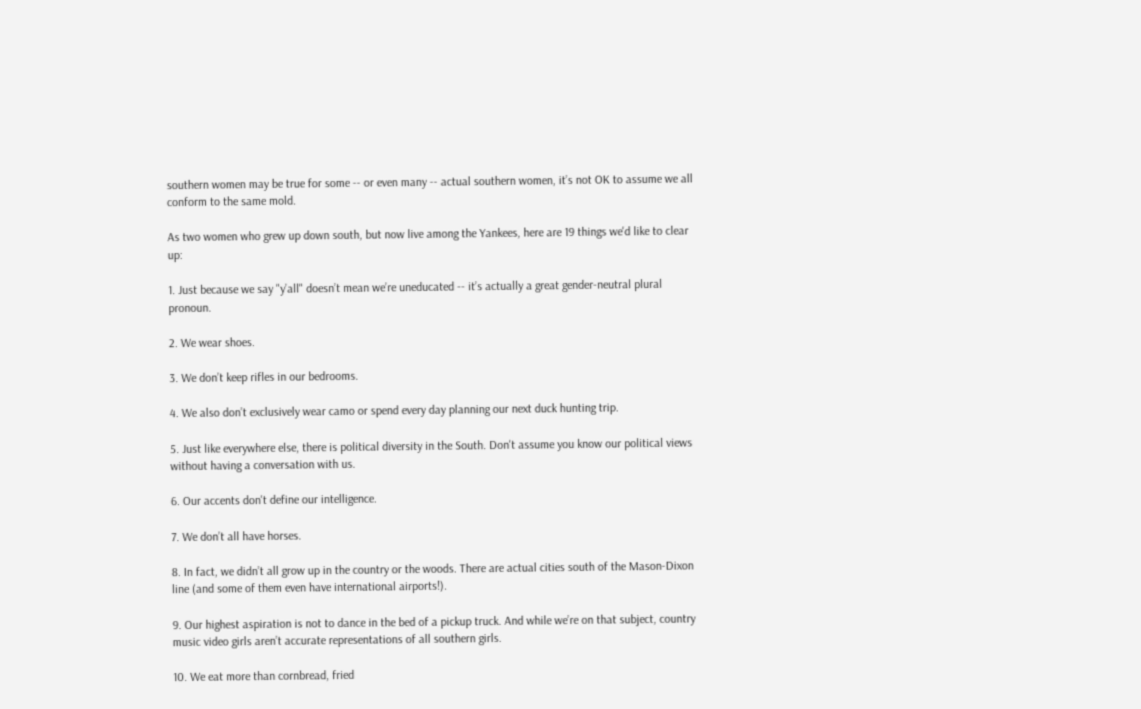southern women may be true for some -- or even many -- actual southern women, it’s not OK to assume we all conform to the same mold.

As two women who grew up down south, but now live among the Yankees, here are 19 things we'd like to clear up:

1. Just because we say "y’all" doesn’t mean we’re uneducated -- it’s actually a great gender-neutral plural pronoun.

2. We wear shoes.

3. We don’t keep rifles in our bedrooms.

4. We also don’t exclusively wear camo or spend every day planning our next duck hunting trip.

5. Just like everywhere else, there is political diversity in the South. Don't assume you know our political views without having a conversation with us.

6. Our accents don't define our intelligence.

7. We don’t all have horses.

8. In fact, we didn’t all grow up in the country or the woods. There are actual cities south of the Mason-Dixon line (and some of them even have international airports!).

9. Our highest aspiration is not to dance in the bed of a pickup truck. And while we’re on that subject, country music video girls aren’t accurate representations of all southern girls.

10. We eat more than cornbread, fried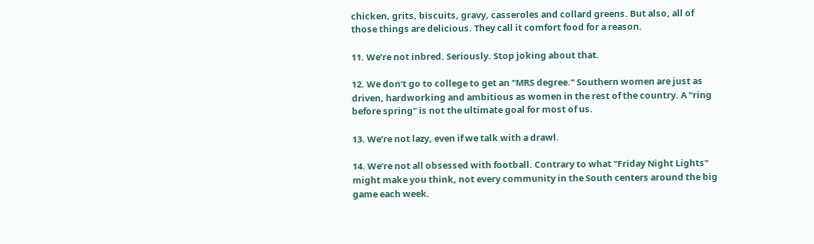chicken, grits, biscuits, gravy, casseroles and collard greens. But also, all of those things are delicious. They call it comfort food for a reason.

11. We’re not inbred. Seriously. Stop joking about that.

12. We don’t go to college to get an "MRS degree." Southern women are just as driven, hardworking and ambitious as women in the rest of the country. A "ring before spring" is not the ultimate goal for most of us.

13. We’re not lazy, even if we talk with a drawl.

14. We’re not all obsessed with football. Contrary to what "Friday Night Lights" might make you think, not every community in the South centers around the big game each week.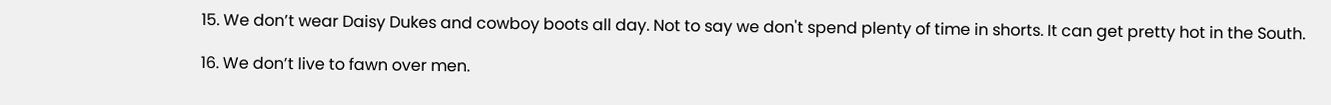15. We don’t wear Daisy Dukes and cowboy boots all day. Not to say we don't spend plenty of time in shorts. It can get pretty hot in the South.

16. We don’t live to fawn over men.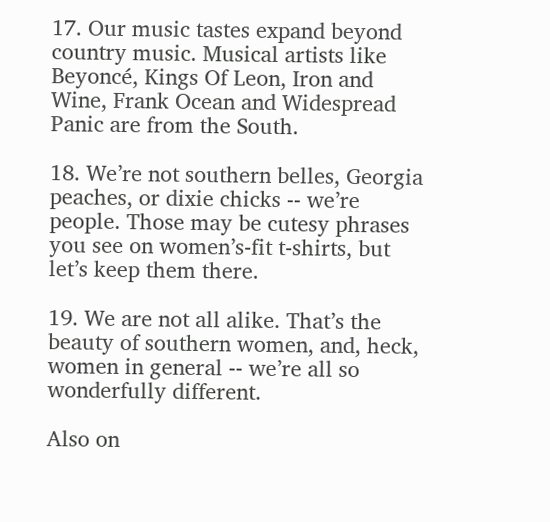17. Our music tastes expand beyond country music. Musical artists like Beyoncé, Kings Of Leon, Iron and Wine, Frank Ocean and Widespread Panic are from the South.

18. We’re not southern belles, Georgia peaches, or dixie chicks -- we’re people. Those may be cutesy phrases you see on women’s-fit t-shirts, but let’s keep them there.

19. We are not all alike. That’s the beauty of southern women, and, heck, women in general -- we’re all so wonderfully different.

Also on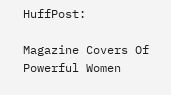HuffPost:

Magazine Covers Of Powerful Women